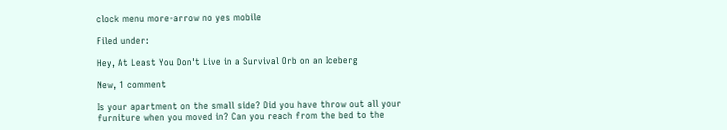clock menu more-arrow no yes mobile

Filed under:

Hey, At Least You Don't Live in a Survival Orb on an Iceberg

New, 1 comment

Is your apartment on the small side? Did you have throw out all your furniture when you moved in? Can you reach from the bed to the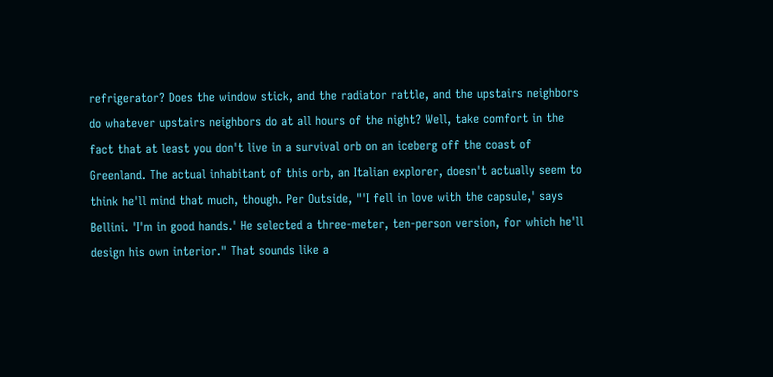refrigerator? Does the window stick, and the radiator rattle, and the upstairs neighbors do whatever upstairs neighbors do at all hours of the night? Well, take comfort in the fact that at least you don't live in a survival orb on an iceberg off the coast of Greenland. The actual inhabitant of this orb, an Italian explorer, doesn't actually seem to think he'll mind that much, though. Per Outside, "'I fell in love with the capsule,' says Bellini. 'I'm in good hands.' He selected a three-meter, ten-person version, for which he'll design his own interior." That sounds like a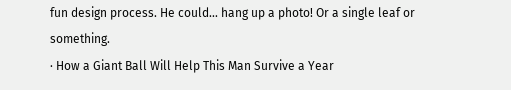fun design process. He could... hang up a photo! Or a single leaf or something.
· How a Giant Ball Will Help This Man Survive a Year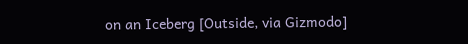on an Iceberg [Outside, via Gizmodo]